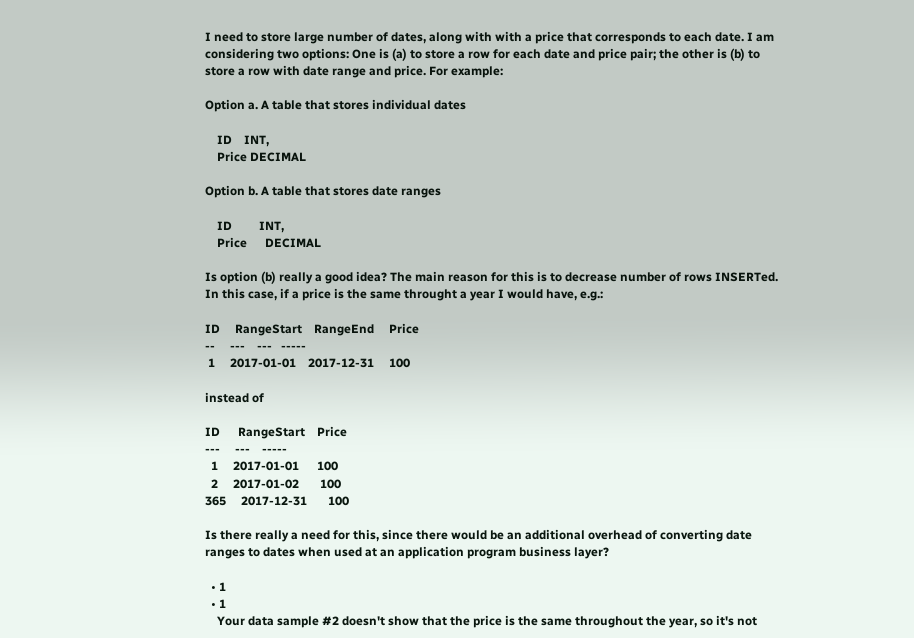I need to store large number of dates, along with with a price that corresponds to each date. I am considering two options: One is (a) to store a row for each date and price pair; the other is (b) to store a row with date range and price. For example:

Option a. A table that stores individual dates

    ID    INT,
    Price DECIMAL

Option b. A table that stores date ranges

    ID         INT,
    Price      DECIMAL

Is option (b) really a good idea? The main reason for this is to decrease number of rows INSERTed. In this case, if a price is the same throught a year I would have, e.g.:

ID     RangeStart    RangeEnd     Price
--     ---    ---   -----
 1     2017-01-01    2017-12-31     100

instead of

ID      RangeStart    Price
---     ---    -----
  1     2017-01-01      100
  2     2017-01-02       100
365     2017-12-31       100

Is there really a need for this, since there would be an additional overhead of converting date ranges to dates when used at an application program business layer?

  • 1
  • 1
    Your data sample #2 doesn't show that the price is the same throughout the year, so it's not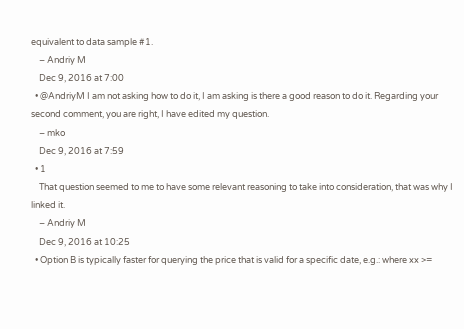equivalent to data sample #1.
    – Andriy M
    Dec 9, 2016 at 7:00
  • @AndriyM I am not asking how to do it, I am asking is there a good reason to do it. Regarding your second comment, you are right, I have edited my question.
    – mko
    Dec 9, 2016 at 7:59
  • 1
    That question seemed to me to have some relevant reasoning to take into consideration, that was why I linked it.
    – Andriy M
    Dec 9, 2016 at 10:25
  • Option B is typically faster for querying the price that is valid for a specific date, e.g.: where xx >=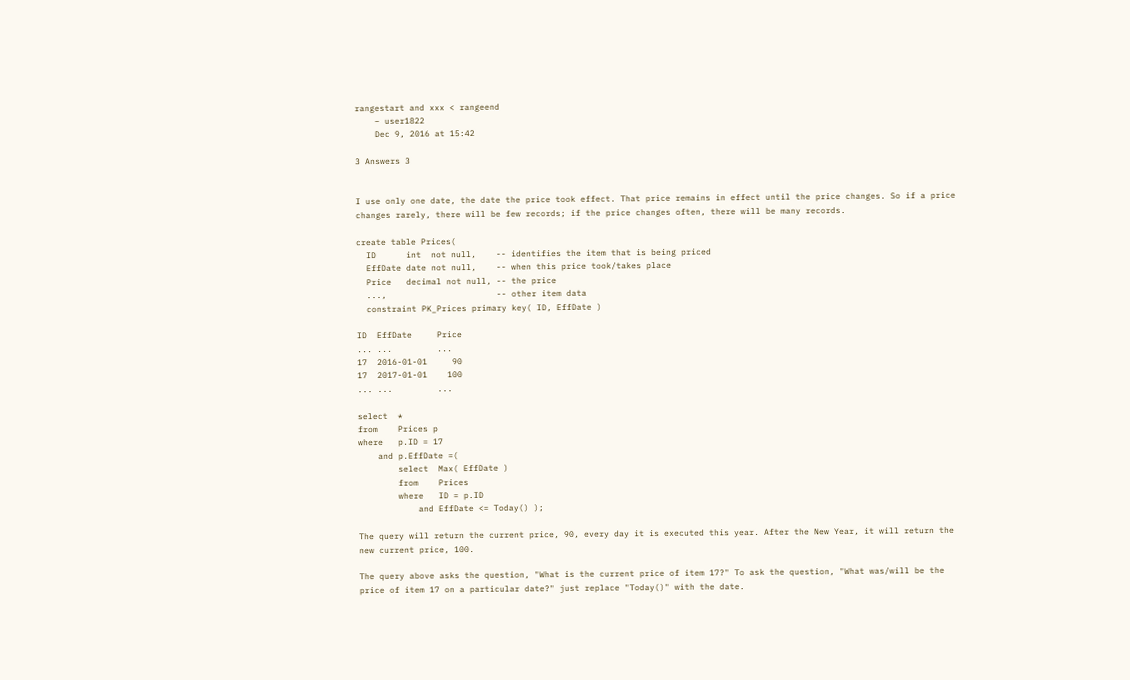rangestart and xxx < rangeend
    – user1822
    Dec 9, 2016 at 15:42

3 Answers 3


I use only one date, the date the price took effect. That price remains in effect until the price changes. So if a price changes rarely, there will be few records; if the price changes often, there will be many records.

create table Prices(
  ID      int  not null,    -- identifies the item that is being priced
  EffDate date not null,    -- when this price took/takes place
  Price   decimal not null, -- the price
  ...,                      -- other item data
  constraint PK_Prices primary key( ID, EffDate )

ID  EffDate     Price
... ...         ...
17  2016-01-01     90
17  2017-01-01    100
... ...         ...

select  *
from    Prices p
where   p.ID = 17
    and p.EffDate =(
        select  Max( EffDate )
        from    Prices
        where   ID = p.ID
            and EffDate <= Today() );

The query will return the current price, 90, every day it is executed this year. After the New Year, it will return the new current price, 100.

The query above asks the question, "What is the current price of item 17?" To ask the question, "What was/will be the price of item 17 on a particular date?" just replace "Today()" with the date.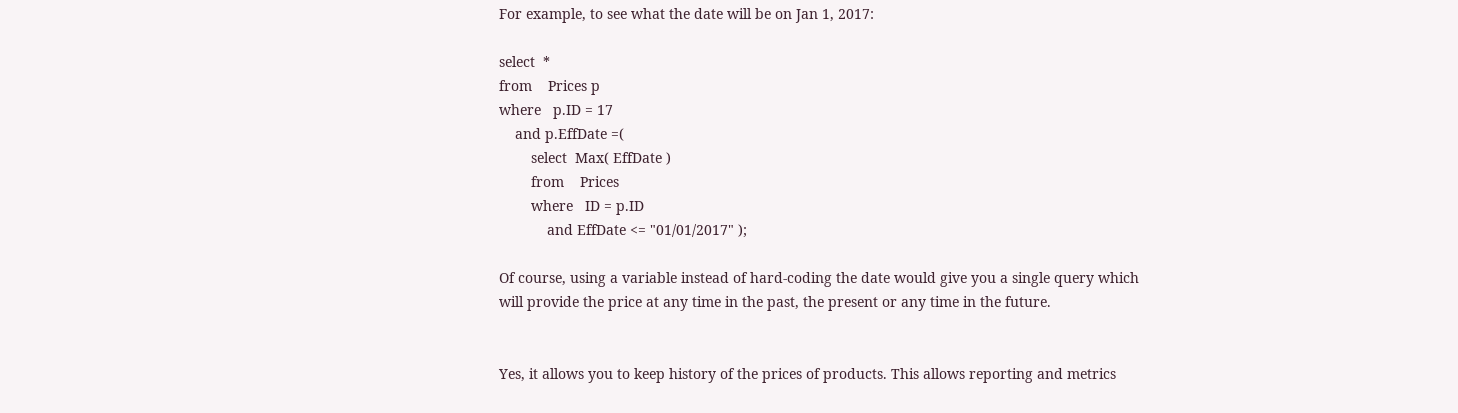For example, to see what the date will be on Jan 1, 2017:

select  *
from    Prices p
where   p.ID = 17
    and p.EffDate =(
        select  Max( EffDate )
        from    Prices
        where   ID = p.ID
            and EffDate <= "01/01/2017" );

Of course, using a variable instead of hard-coding the date would give you a single query which will provide the price at any time in the past, the present or any time in the future.


Yes, it allows you to keep history of the prices of products. This allows reporting and metrics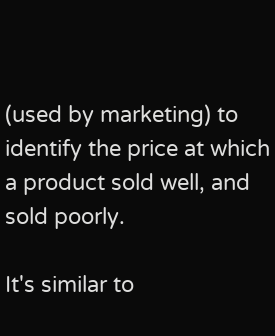(used by marketing) to identify the price at which a product sold well, and sold poorly.

It's similar to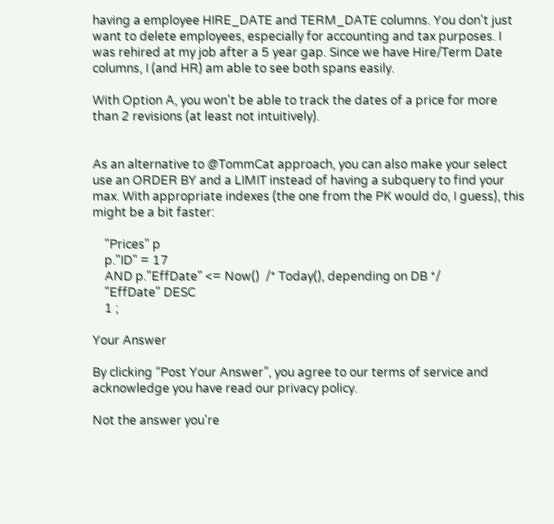having a employee HIRE_DATE and TERM_DATE columns. You don't just want to delete employees, especially for accounting and tax purposes. I was rehired at my job after a 5 year gap. Since we have Hire/Term Date columns, I (and HR) am able to see both spans easily.

With Option A, you won't be able to track the dates of a price for more than 2 revisions (at least not intuitively).


As an alternative to @TommCat approach, you can also make your select use an ORDER BY and a LIMIT instead of having a subquery to find your max. With appropriate indexes (the one from the PK would do, I guess), this might be a bit faster:

    "Prices" p
    p."ID" = 17
    AND p."EffDate" <= Now()  /* Today(), depending on DB */
    "EffDate" DESC
    1 ;

Your Answer

By clicking “Post Your Answer”, you agree to our terms of service and acknowledge you have read our privacy policy.

Not the answer you're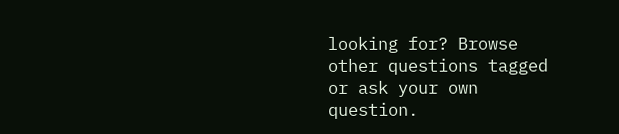looking for? Browse other questions tagged or ask your own question.